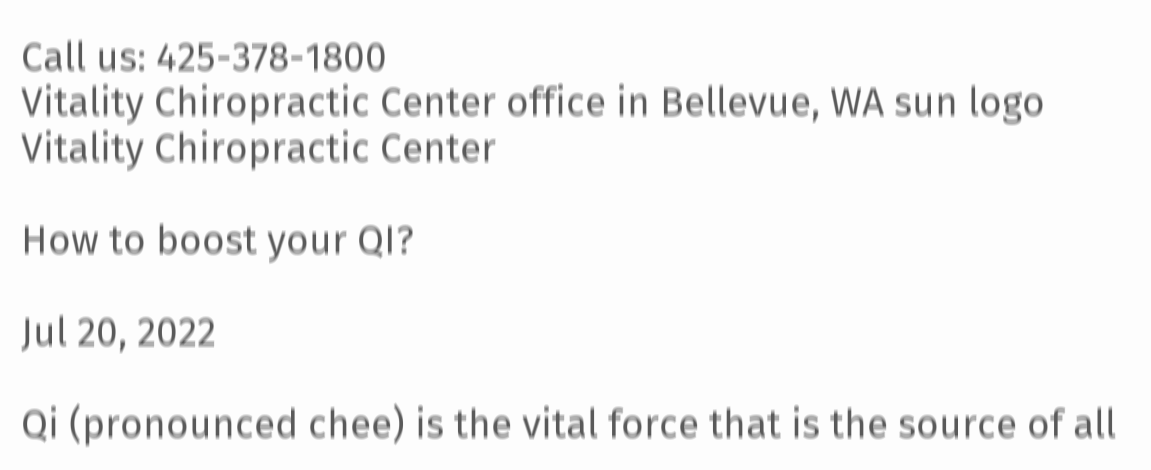Call us: 425-378-1800
Vitality Chiropractic Center office in Bellevue, WA sun logo
Vitality Chiropractic Center

How to boost your QI?

Jul 20, 2022

Qi (pronounced chee) is the vital force that is the source of all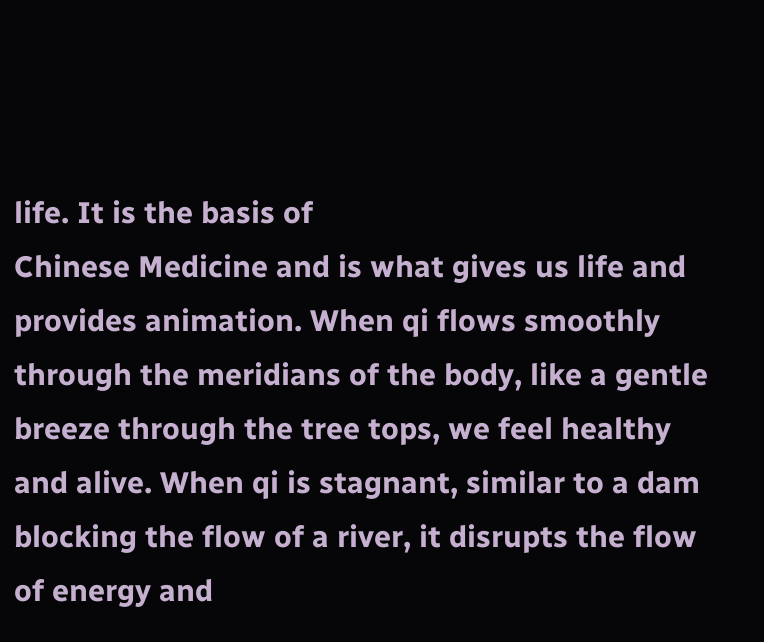life. It is the basis of
Chinese Medicine and is what gives us life and provides animation. When qi flows smoothly
through the meridians of the body, like a gentle breeze through the tree tops, we feel healthy
and alive. When qi is stagnant, similar to a dam blocking the flow of a river, it disrupts the flow
of energy and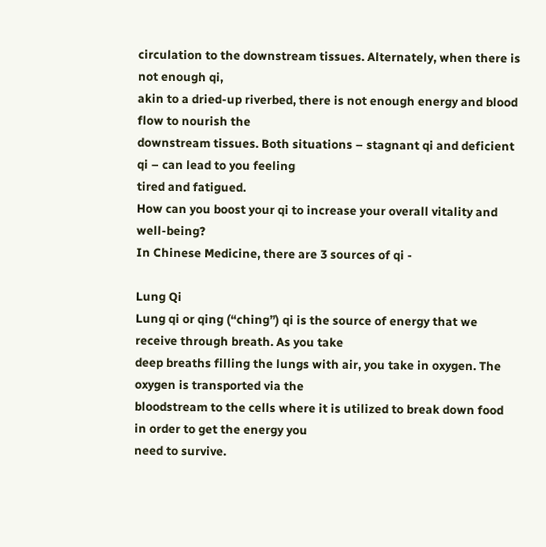circulation to the downstream tissues. Alternately, when there is not enough qi,
akin to a dried-up riverbed, there is not enough energy and blood flow to nourish the
downstream tissues. Both situations – stagnant qi and deficient qi – can lead to you feeling
tired and fatigued.
How can you boost your qi to increase your overall vitality and well-being?
In Chinese Medicine, there are 3 sources of qi -

Lung Qi
Lung qi or qing (“ching”) qi is the source of energy that we receive through breath. As you take
deep breaths filling the lungs with air, you take in oxygen. The oxygen is transported via the
bloodstream to the cells where it is utilized to break down food in order to get the energy you
need to survive.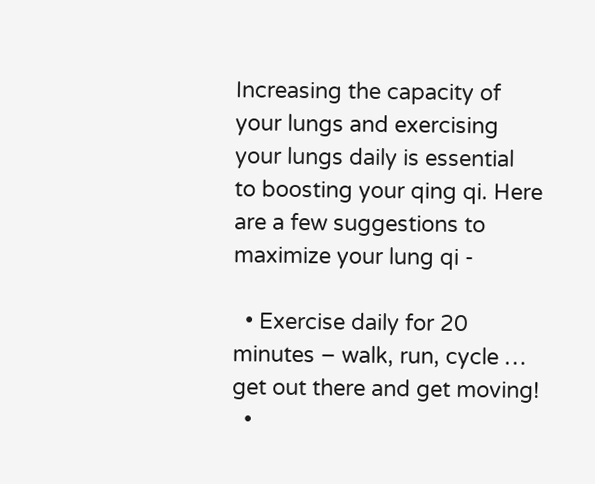Increasing the capacity of your lungs and exercising your lungs daily is essential
to boosting your qing qi. Here are a few suggestions to maximize your lung qi -

  • Exercise daily for 20 minutes – walk, run, cycle … get out there and get moving!
  •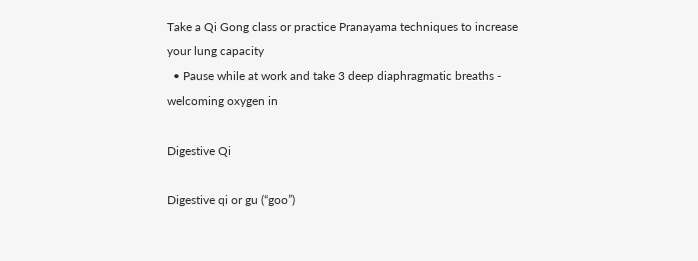Take a Qi Gong class or practice Pranayama techniques to increase your lung capacity
  • Pause while at work and take 3 deep diaphragmatic breaths - welcoming oxygen in

Digestive Qi

Digestive qi or gu (“goo”)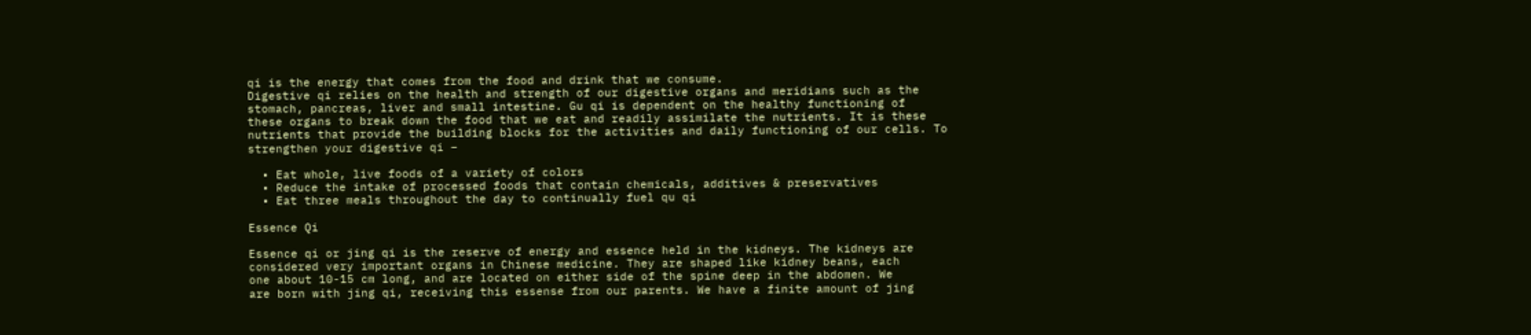qi is the energy that comes from the food and drink that we consume.
Digestive qi relies on the health and strength of our digestive organs and meridians such as the
stomach, pancreas, liver and small intestine. Gu qi is dependent on the healthy functioning of
these organs to break down the food that we eat and readily assimilate the nutrients. It is these
nutrients that provide the building blocks for the activities and daily functioning of our cells. To
strengthen your digestive qi –

  • Eat whole, live foods of a variety of colors
  • Reduce the intake of processed foods that contain chemicals, additives & preservatives
  • Eat three meals throughout the day to continually fuel qu qi

Essence Qi

Essence qi or jing qi is the reserve of energy and essence held in the kidneys. The kidneys are
considered very important organs in Chinese medicine. They are shaped like kidney beans, each
one about 10-15 cm long, and are located on either side of the spine deep in the abdomen. We
are born with jing qi, receiving this essense from our parents. We have a finite amount of jing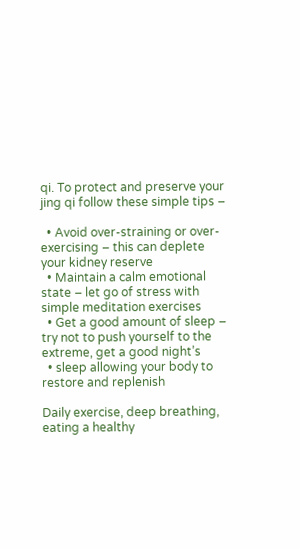qi. To protect and preserve your jing qi follow these simple tips –

  • Avoid over-straining or over-exercising – this can deplete your kidney reserve
  • Maintain a calm emotional state – let go of stress with simple meditation exercises
  • Get a good amount of sleep – try not to push yourself to the extreme, get a good night’s
  • sleep allowing your body to restore and replenish

Daily exercise, deep breathing, eating a healthy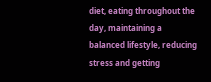diet, eating throughout the day, maintaining a
balanced lifestyle, reducing stress and getting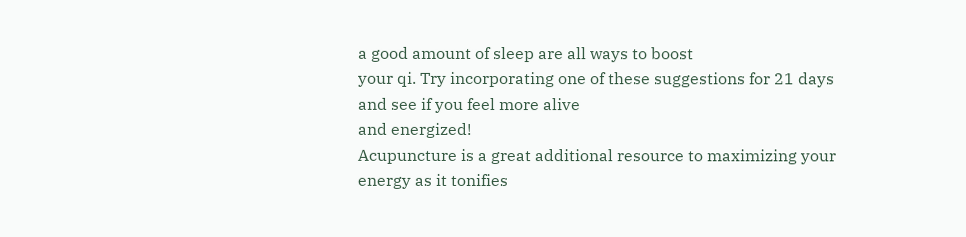a good amount of sleep are all ways to boost
your qi. Try incorporating one of these suggestions for 21 days and see if you feel more alive
and energized!
Acupuncture is a great additional resource to maximizing your energy as it tonifies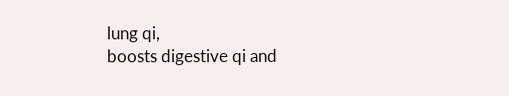lung qi,
boosts digestive qi and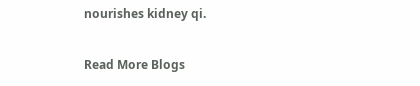nourishes kidney qi.

Read More Blogs